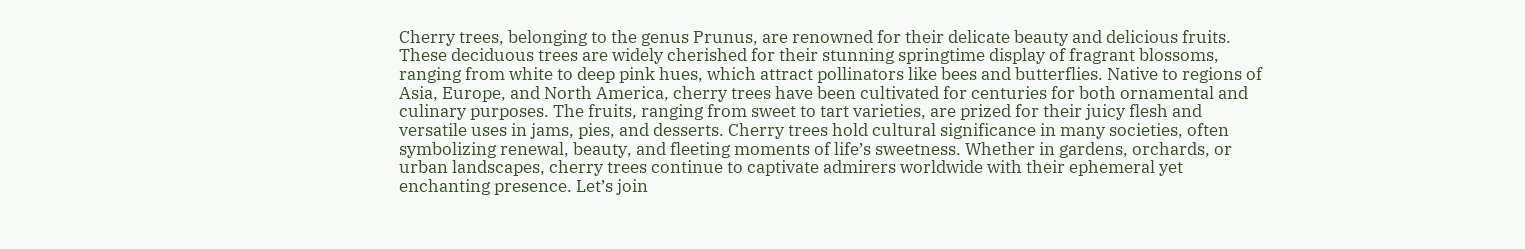Cherry trees, belonging to the genus Prunus, are renowned for their delicate beauty and delicious fruits. These deciduous trees are widely cherished for their stunning springtime display of fragrant blossoms, ranging from white to deep pink hues, which attract pollinators like bees and butterflies. Native to regions of Asia, Europe, and North America, cherry trees have been cultivated for centuries for both ornamental and culinary purposes. The fruits, ranging from sweet to tart varieties, are prized for their juicy flesh and versatile uses in jams, pies, and desserts. Cherry trees hold cultural significance in many societies, often symbolizing renewal, beauty, and fleeting moments of life’s sweetness. Whether in gardens, orchards, or urban landscapes, cherry trees continue to captivate admirers worldwide with their ephemeral yet enchanting presence. Let’s join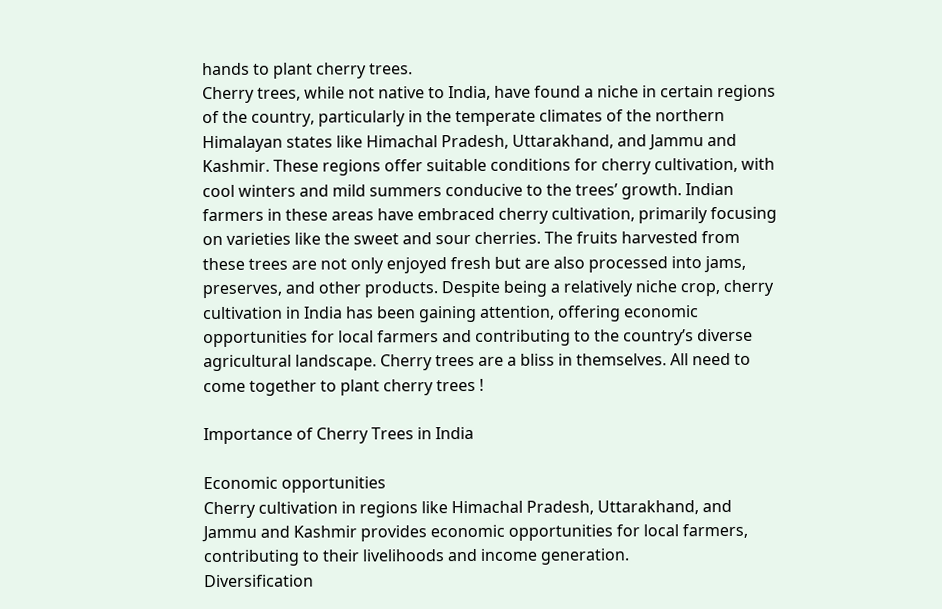hands to plant cherry trees.
Cherry trees, while not native to India, have found a niche in certain regions of the country, particularly in the temperate climates of the northern Himalayan states like Himachal Pradesh, Uttarakhand, and Jammu and Kashmir. These regions offer suitable conditions for cherry cultivation, with cool winters and mild summers conducive to the trees’ growth. Indian farmers in these areas have embraced cherry cultivation, primarily focusing on varieties like the sweet and sour cherries. The fruits harvested from these trees are not only enjoyed fresh but are also processed into jams, preserves, and other products. Despite being a relatively niche crop, cherry cultivation in India has been gaining attention, offering economic opportunities for local farmers and contributing to the country’s diverse agricultural landscape. Cherry trees are a bliss in themselves. All need to come together to plant cherry trees !

Importance of Cherry Trees in India

Economic opportunities
Cherry cultivation in regions like Himachal Pradesh, Uttarakhand, and Jammu and Kashmir provides economic opportunities for local farmers, contributing to their livelihoods and income generation.
Diversification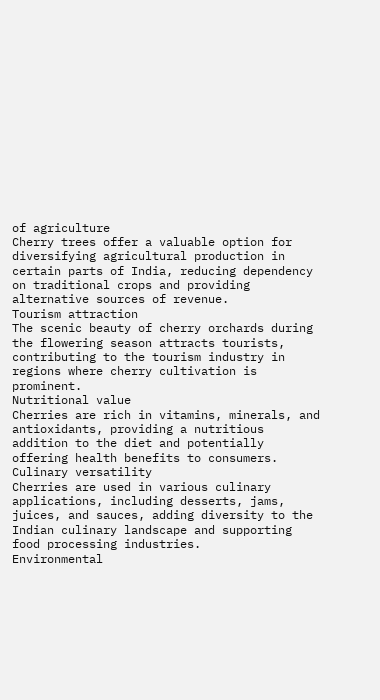of agriculture
Cherry trees offer a valuable option for diversifying agricultural production in certain parts of India, reducing dependency on traditional crops and providing alternative sources of revenue.
Tourism attraction
The scenic beauty of cherry orchards during the flowering season attracts tourists, contributing to the tourism industry in regions where cherry cultivation is prominent.
Nutritional value
Cherries are rich in vitamins, minerals, and antioxidants, providing a nutritious addition to the diet and potentially offering health benefits to consumers.
Culinary versatility
Cherries are used in various culinary applications, including desserts, jams, juices, and sauces, adding diversity to the Indian culinary landscape and supporting food processing industries.
Environmental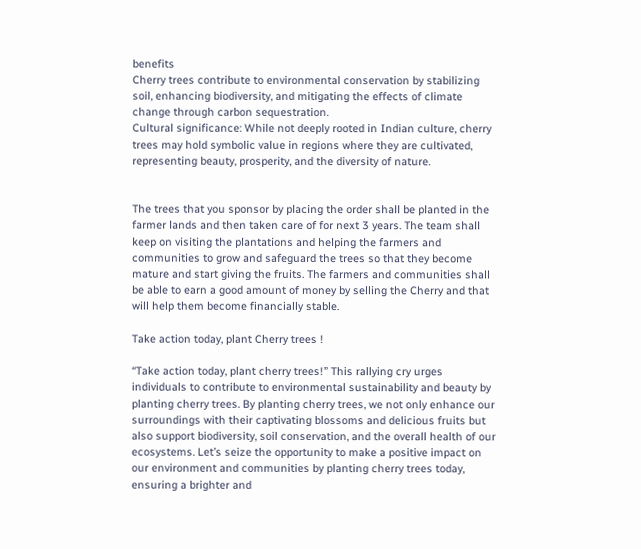benefits
Cherry trees contribute to environmental conservation by stabilizing soil, enhancing biodiversity, and mitigating the effects of climate change through carbon sequestration.
Cultural significance: While not deeply rooted in Indian culture, cherry trees may hold symbolic value in regions where they are cultivated, representing beauty, prosperity, and the diversity of nature.


The trees that you sponsor by placing the order shall be planted in the farmer lands and then taken care of for next 3 years. The team shall keep on visiting the plantations and helping the farmers and communities to grow and safeguard the trees so that they become mature and start giving the fruits. The farmers and communities shall be able to earn a good amount of money by selling the Cherry and that will help them become financially stable.

Take action today, plant Cherry trees !

“Take action today, plant cherry trees!” This rallying cry urges individuals to contribute to environmental sustainability and beauty by planting cherry trees. By planting cherry trees, we not only enhance our surroundings with their captivating blossoms and delicious fruits but also support biodiversity, soil conservation, and the overall health of our ecosystems. Let’s seize the opportunity to make a positive impact on our environment and communities by planting cherry trees today, ensuring a brighter and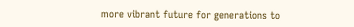more vibrant future for generations to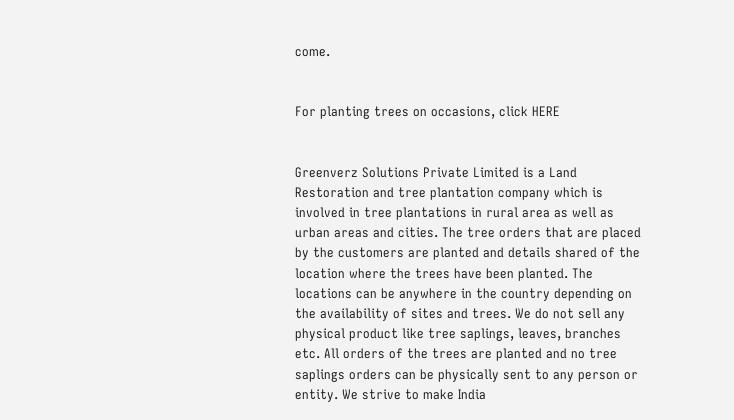come.


For planting trees on occasions, click HERE


Greenverz Solutions Private Limited is a Land Restoration and tree plantation company which is involved in tree plantations in rural area as well as urban areas and cities. The tree orders that are placed by the customers are planted and details shared of the location where the trees have been planted. The locations can be anywhere in the country depending on the availability of sites and trees. We do not sell any physical product like tree saplings, leaves, branches etc. All orders of the trees are planted and no tree saplings orders can be physically sent to any person or entity. We strive to make India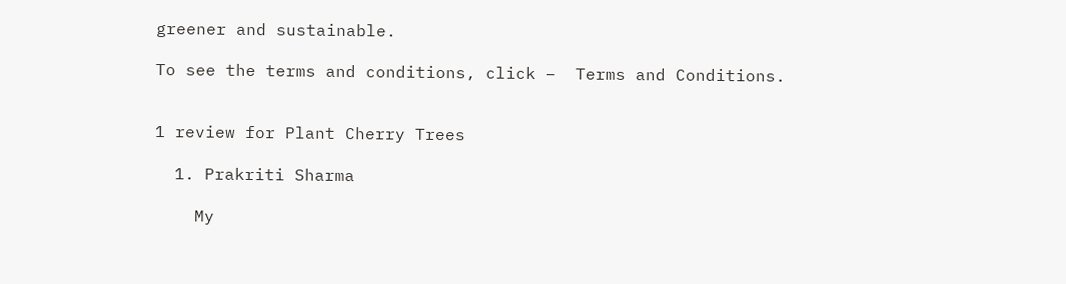greener and sustainable.

To see the terms and conditions, click –  Terms and Conditions.


1 review for Plant Cherry Trees

  1. Prakriti Sharma

    My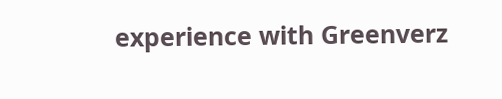experience with Greenverz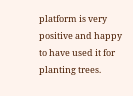platform is very positive and happy to have used it for planting trees.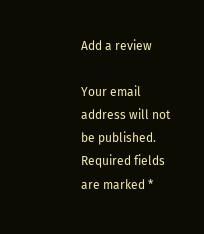Add a review

Your email address will not be published. Required fields are marked *